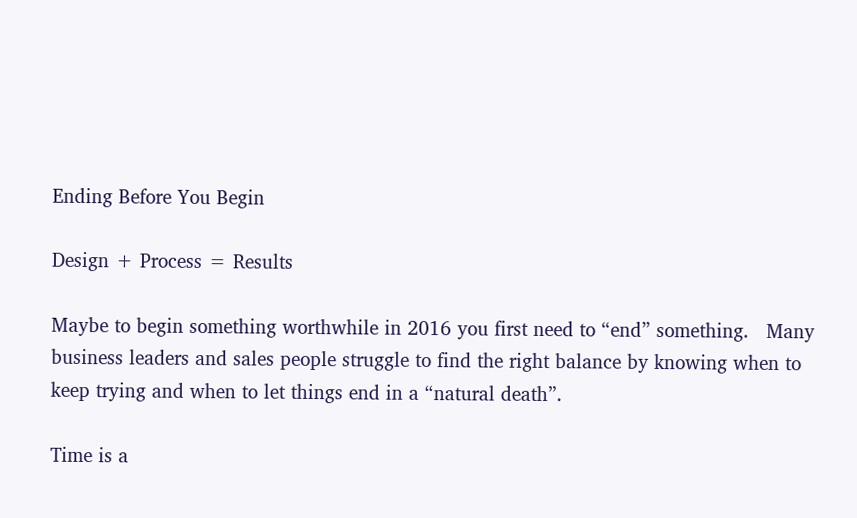Ending Before You Begin

Design + Process = Results

Maybe to begin something worthwhile in 2016 you first need to “end” something.   Many business leaders and sales people struggle to find the right balance by knowing when to keep trying and when to let things end in a “natural death”.

Time is a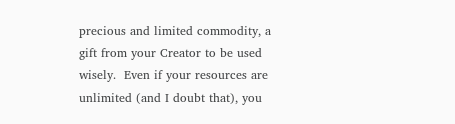precious and limited commodity, a gift from your Creator to be used wisely.  Even if your resources are unlimited (and I doubt that), you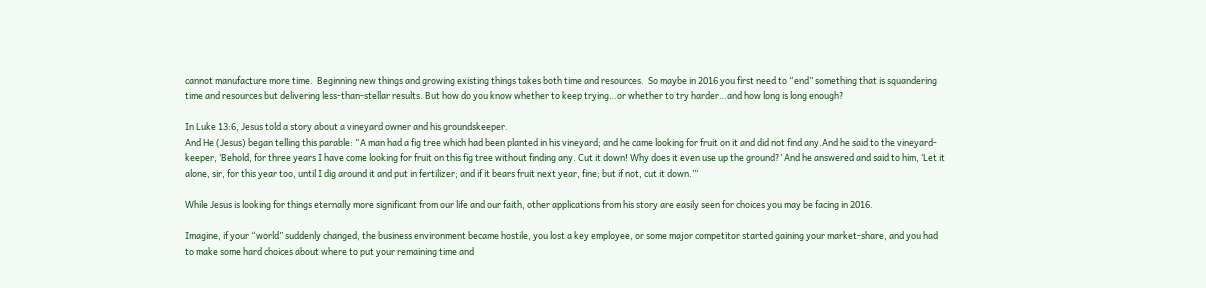cannot manufacture more time.  Beginning new things and growing existing things takes both time and resources.  So maybe in 2016 you first need to “end” something that is squandering time and resources but delivering less-than-stellar results. But how do you know whether to keep trying…or whether to try harder…and how long is long enough?

In Luke 13:6, Jesus told a story about a vineyard owner and his groundskeeper.
And He (Jesus) began telling this parable: “A man had a fig tree which had been planted in his vineyard; and he came looking for fruit on it and did not find any.And he said to the vineyard-keeper, ‘Behold, for three years I have come looking for fruit on this fig tree without finding any. Cut it down! Why does it even use up the ground?’ And he answered and said to him, ‘Let it alone, sir, for this year too, until I dig around it and put in fertilizer; and if it bears fruit next year, fine; but if not, cut it down.’”

While Jesus is looking for things eternally more significant from our life and our faith, other applications from his story are easily seen for choices you may be facing in 2016.

Imagine, if your “world” suddenly changed, the business environment became hostile, you lost a key employee, or some major competitor started gaining your market-share, and you had to make some hard choices about where to put your remaining time and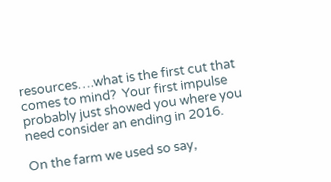resources….what is the first cut that comes to mind?  Your first impulse probably just showed you where you need consider an ending in 2016.

On the farm we used so say,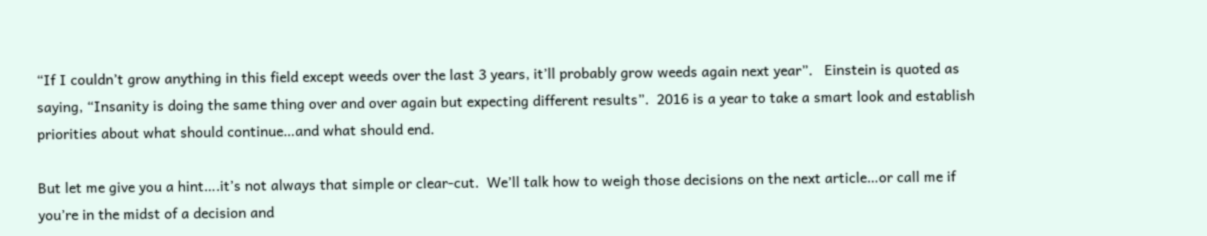“If I couldn’t grow anything in this field except weeds over the last 3 years, it’ll probably grow weeds again next year”.   Einstein is quoted as saying, “Insanity is doing the same thing over and over again but expecting different results”.  2016 is a year to take a smart look and establish priorities about what should continue…and what should end.

But let me give you a hint….it’s not always that simple or clear-cut.  We’ll talk how to weigh those decisions on the next article…or call me if you’re in the midst of a decision and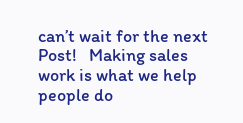can’t wait for the next Post!   Making sales work is what we help people do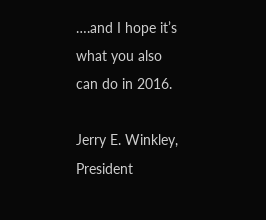….and I hope it’s what you also can do in 2016.

Jerry E. Winkley, President